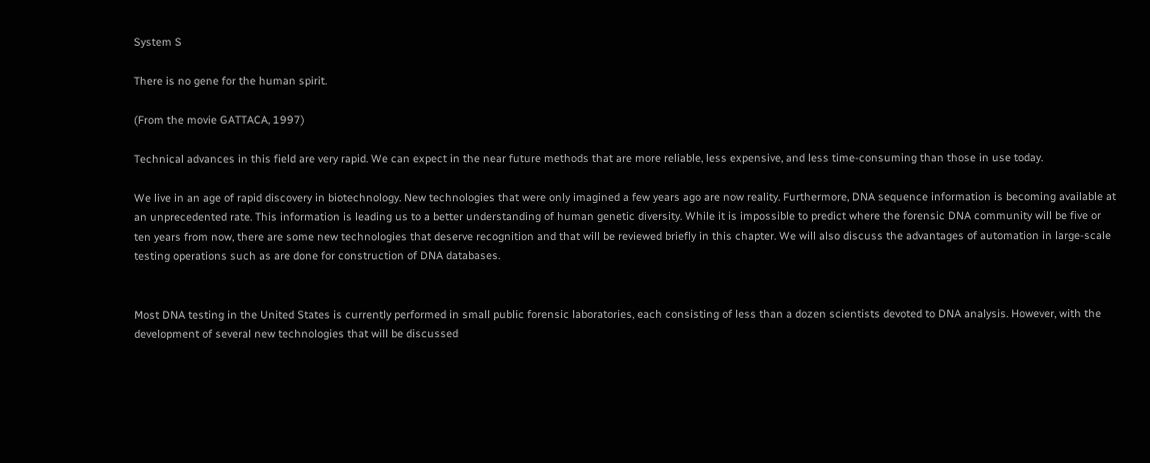System S

There is no gene for the human spirit.

(From the movie GATTACA, 1997)

Technical advances in this field are very rapid. We can expect in the near future methods that are more reliable, less expensive, and less time-consuming than those in use today.

We live in an age of rapid discovery in biotechnology. New technologies that were only imagined a few years ago are now reality. Furthermore, DNA sequence information is becoming available at an unprecedented rate. This information is leading us to a better understanding of human genetic diversity. While it is impossible to predict where the forensic DNA community will be five or ten years from now, there are some new technologies that deserve recognition and that will be reviewed briefly in this chapter. We will also discuss the advantages of automation in large-scale testing operations such as are done for construction of DNA databases.


Most DNA testing in the United States is currently performed in small public forensic laboratories, each consisting of less than a dozen scientists devoted to DNA analysis. However, with the development of several new technologies that will be discussed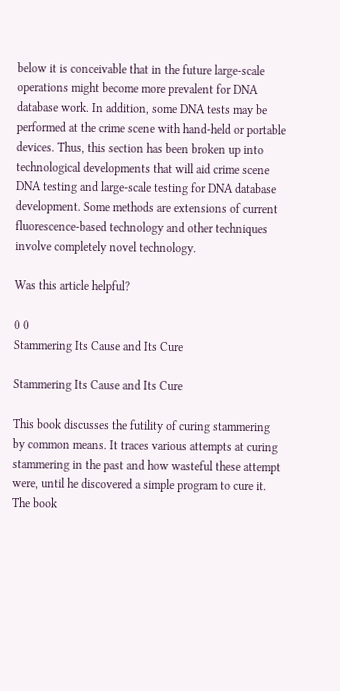below it is conceivable that in the future large-scale operations might become more prevalent for DNA database work. In addition, some DNA tests may be performed at the crime scene with hand-held or portable devices. Thus, this section has been broken up into technological developments that will aid crime scene DNA testing and large-scale testing for DNA database development. Some methods are extensions of current fluorescence-based technology and other techniques involve completely novel technology.

Was this article helpful?

0 0
Stammering Its Cause and Its Cure

Stammering Its Cause and Its Cure

This book discusses the futility of curing stammering by common means. It traces various attempts at curing stammering in the past and how wasteful these attempt were, until he discovered a simple program to cure it. The book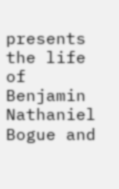presents the life of Benjamin Nathaniel Bogue and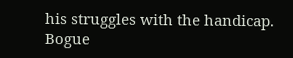his struggles with the handicap. Bogue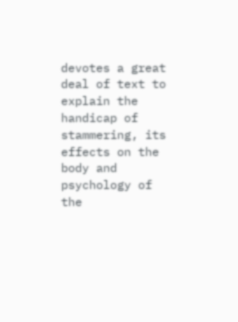devotes a great deal of text to explain the handicap of stammering, its effects on the body and psychology of the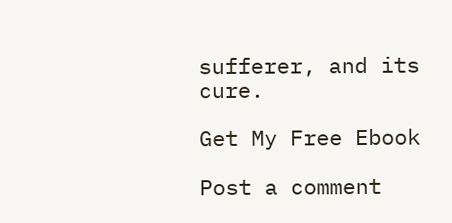sufferer, and its cure.

Get My Free Ebook

Post a comment